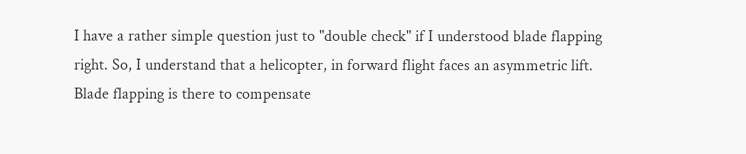I have a rather simple question just to "double check" if I understood blade flapping right. So, I understand that a helicopter, in forward flight faces an asymmetric lift. Blade flapping is there to compensate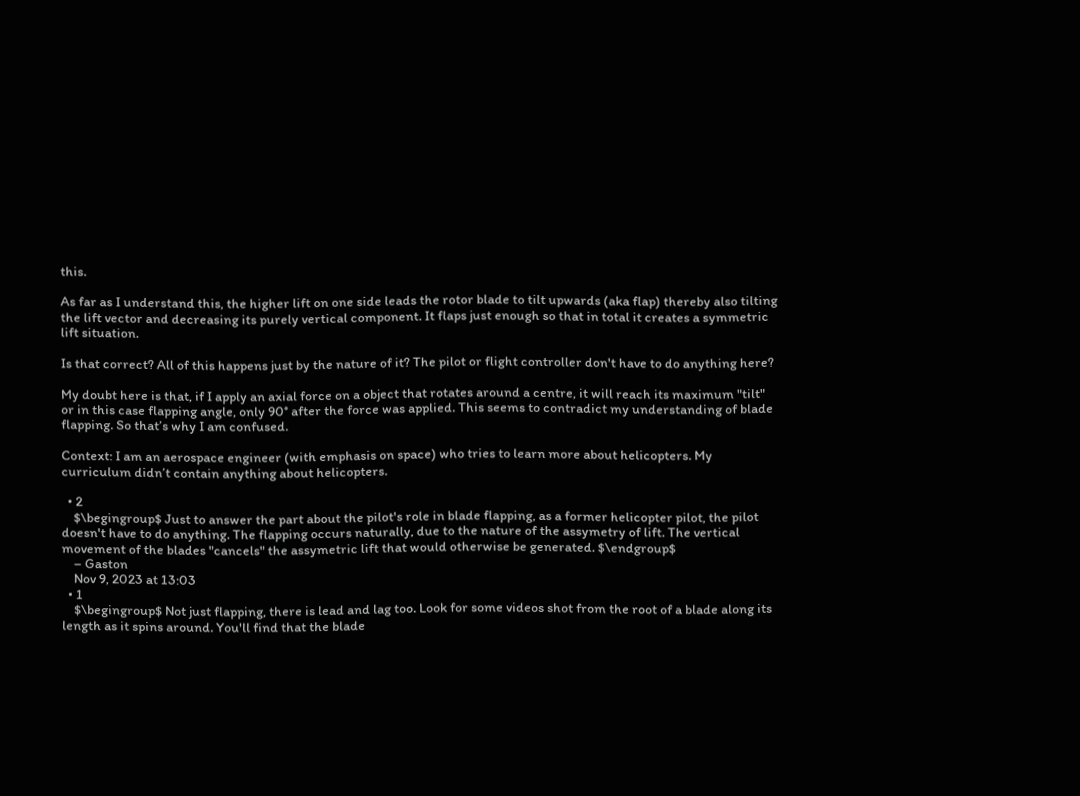this.

As far as I understand this, the higher lift on one side leads the rotor blade to tilt upwards (aka flap) thereby also tilting the lift vector and decreasing its purely vertical component. It flaps just enough so that in total it creates a symmetric lift situation.

Is that correct? All of this happens just by the nature of it? The pilot or flight controller don't have to do anything here?

My doubt here is that, if I apply an axial force on a object that rotates around a centre, it will reach its maximum "tilt" or in this case flapping angle, only 90° after the force was applied. This seems to contradict my understanding of blade flapping. So that’s why I am confused.

Context: I am an aerospace engineer (with emphasis on space) who tries to learn more about helicopters. My curriculum didn’t contain anything about helicopters.

  • 2
    $\begingroup$ Just to answer the part about the pilot's role in blade flapping, as a former helicopter pilot, the pilot doesn't have to do anything. The flapping occurs naturally, due to the nature of the assymetry of lift. The vertical movement of the blades "cancels" the assymetric lift that would otherwise be generated. $\endgroup$
    – Gaston
    Nov 9, 2023 at 13:03
  • 1
    $\begingroup$ Not just flapping, there is lead and lag too. Look for some videos shot from the root of a blade along its length as it spins around. You'll find that the blade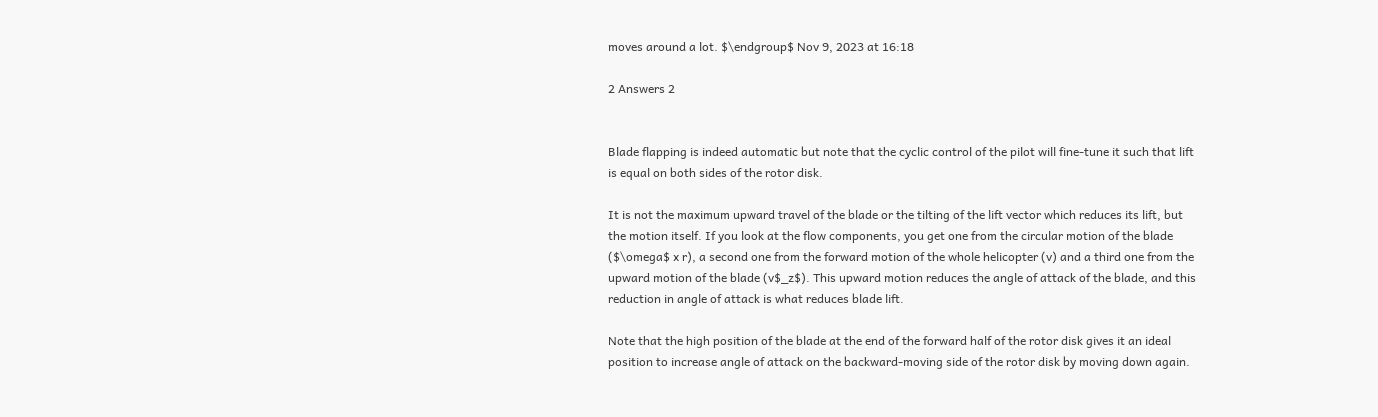moves around a lot. $\endgroup$ Nov 9, 2023 at 16:18

2 Answers 2


Blade flapping is indeed automatic but note that the cyclic control of the pilot will fine-tune it such that lift is equal on both sides of the rotor disk.

It is not the maximum upward travel of the blade or the tilting of the lift vector which reduces its lift, but the motion itself. If you look at the flow components, you get one from the circular motion of the blade ($\omega$ x r), a second one from the forward motion of the whole helicopter (v) and a third one from the upward motion of the blade (v$_z$). This upward motion reduces the angle of attack of the blade, and this reduction in angle of attack is what reduces blade lift.

Note that the high position of the blade at the end of the forward half of the rotor disk gives it an ideal position to increase angle of attack on the backward-moving side of the rotor disk by moving down again.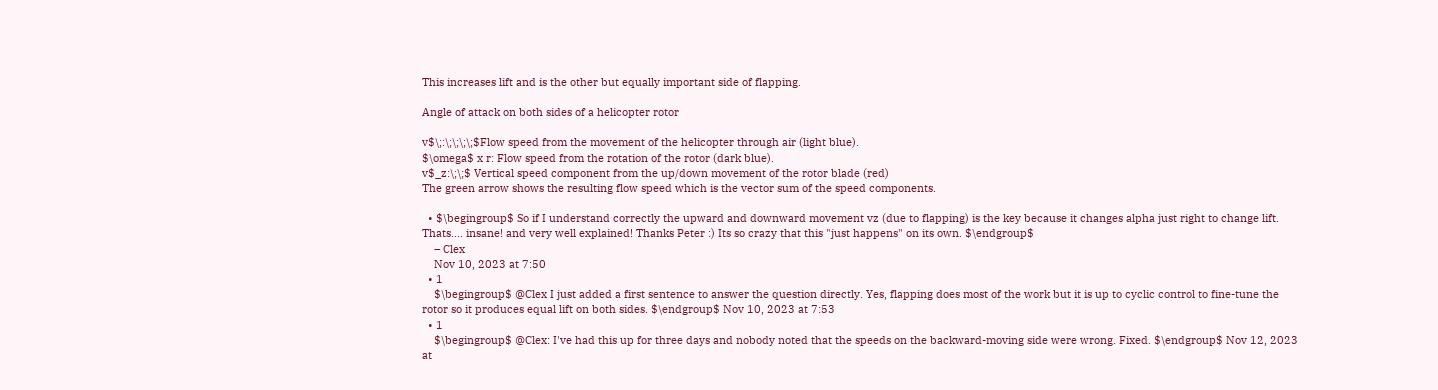This increases lift and is the other but equally important side of flapping.

Angle of attack on both sides of a helicopter rotor

v$\;:\;\;\;\;$Flow speed from the movement of the helicopter through air (light blue).
$\omega$ x r: Flow speed from the rotation of the rotor (dark blue).
v$_z:\;\;$ Vertical speed component from the up/down movement of the rotor blade (red)
The green arrow shows the resulting flow speed which is the vector sum of the speed components.

  • $\begingroup$ So if I understand correctly the upward and downward movement vz (due to flapping) is the key because it changes alpha just right to change lift. Thats.... insane! and very well explained! Thanks Peter :) Its so crazy that this "just happens" on its own. $\endgroup$
    – Clex
    Nov 10, 2023 at 7:50
  • 1
    $\begingroup$ @Clex I just added a first sentence to answer the question directly. Yes, flapping does most of the work but it is up to cyclic control to fine-tune the rotor so it produces equal lift on both sides. $\endgroup$ Nov 10, 2023 at 7:53
  • 1
    $\begingroup$ @Clex: I've had this up for three days and nobody noted that the speeds on the backward-moving side were wrong. Fixed. $\endgroup$ Nov 12, 2023 at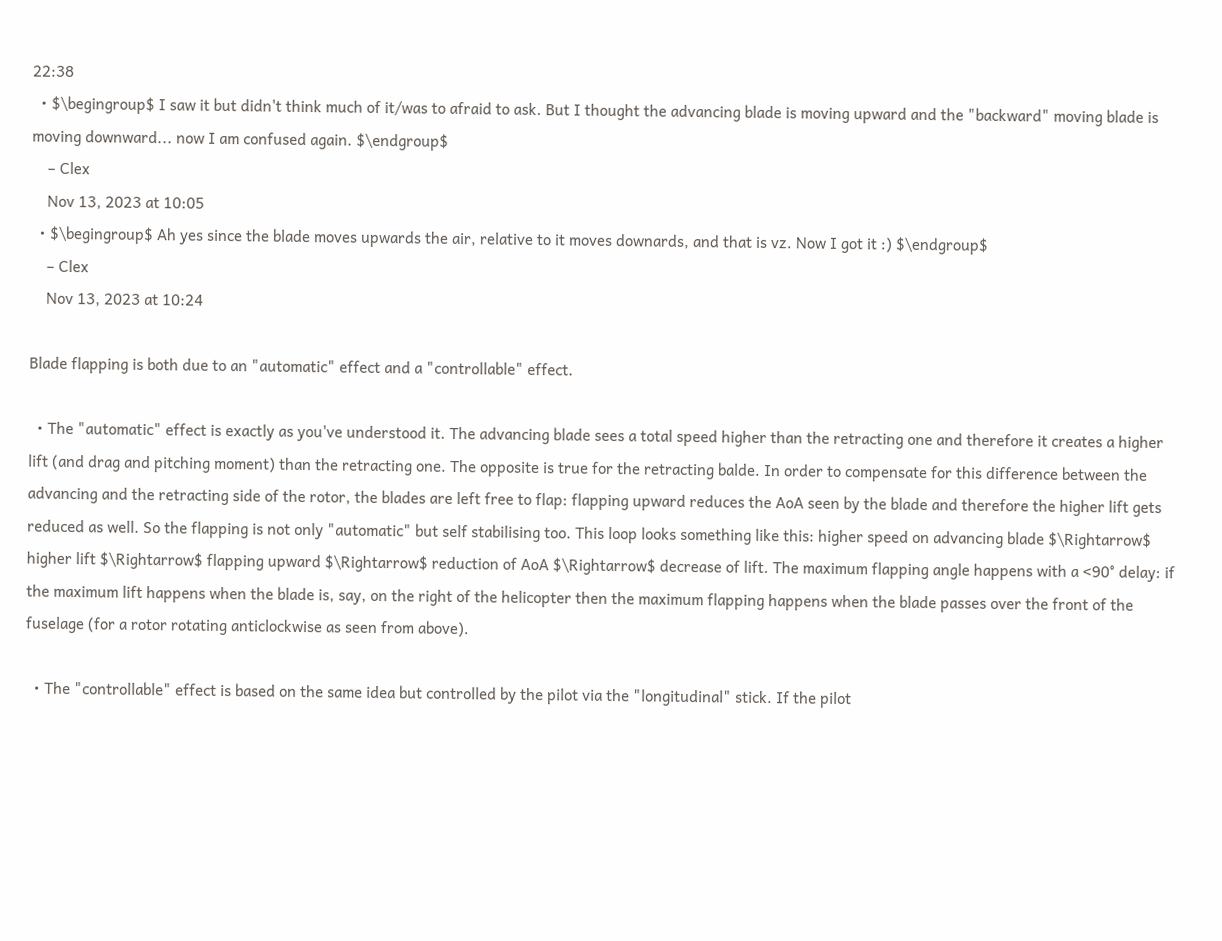22:38
  • $\begingroup$ I saw it but didn't think much of it/was to afraid to ask. But I thought the advancing blade is moving upward and the "backward" moving blade is moving downward... now I am confused again. $\endgroup$
    – Clex
    Nov 13, 2023 at 10:05
  • $\begingroup$ Ah yes since the blade moves upwards the air, relative to it moves downards, and that is vz. Now I got it :) $\endgroup$
    – Clex
    Nov 13, 2023 at 10:24

Blade flapping is both due to an "automatic" effect and a "controllable" effect.

  • The "automatic" effect is exactly as you've understood it. The advancing blade sees a total speed higher than the retracting one and therefore it creates a higher lift (and drag and pitching moment) than the retracting one. The opposite is true for the retracting balde. In order to compensate for this difference between the advancing and the retracting side of the rotor, the blades are left free to flap: flapping upward reduces the AoA seen by the blade and therefore the higher lift gets reduced as well. So the flapping is not only "automatic" but self stabilising too. This loop looks something like this: higher speed on advancing blade $\Rightarrow$ higher lift $\Rightarrow$ flapping upward $\Rightarrow$ reduction of AoA $\Rightarrow$ decrease of lift. The maximum flapping angle happens with a <90° delay: if the maximum lift happens when the blade is, say, on the right of the helicopter then the maximum flapping happens when the blade passes over the front of the fuselage (for a rotor rotating anticlockwise as seen from above).

  • The "controllable" effect is based on the same idea but controlled by the pilot via the "longitudinal" stick. If the pilot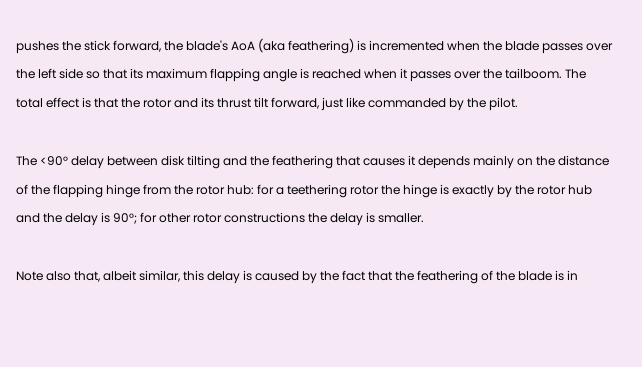pushes the stick forward, the blade's AoA (aka feathering) is incremented when the blade passes over the left side so that its maximum flapping angle is reached when it passes over the tailboom. The total effect is that the rotor and its thrust tilt forward, just like commanded by the pilot.

The <90° delay between disk tilting and the feathering that causes it depends mainly on the distance of the flapping hinge from the rotor hub: for a teethering rotor the hinge is exactly by the rotor hub and the delay is 90°; for other rotor constructions the delay is smaller.

Note also that, albeit similar, this delay is caused by the fact that the feathering of the blade is in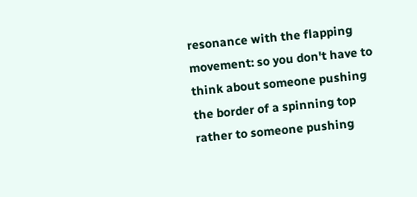resonance with the flapping movement: so you don't have to think about someone pushing the border of a spinning top rather to someone pushing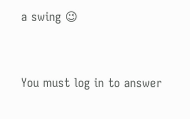a swing 😉


You must log in to answer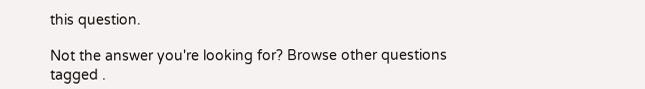this question.

Not the answer you're looking for? Browse other questions tagged .